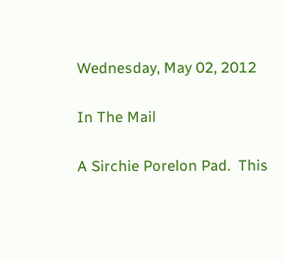Wednesday, May 02, 2012

In The Mail

A Sirchie Porelon Pad.  This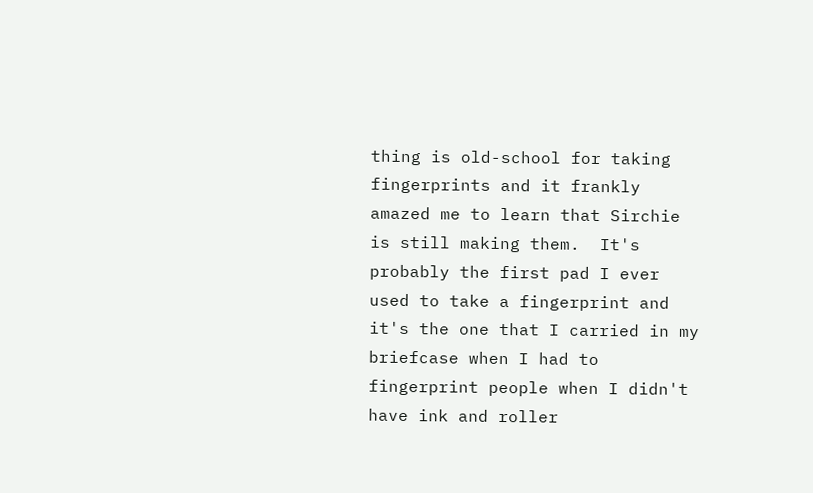thing is old-school for taking fingerprints and it frankly amazed me to learn that Sirchie is still making them.  It's probably the first pad I ever used to take a fingerprint and it's the one that I carried in my briefcase when I had to fingerprint people when I didn't have ink and roller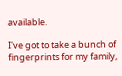available.

I've got to take a bunch of fingerprints for my family,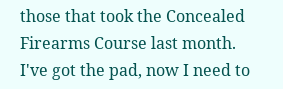those that took the Concealed Firearms Course last month.  I've got the pad, now I need to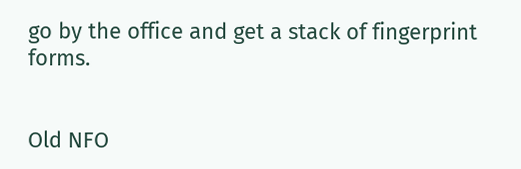go by the office and get a stack of fingerprint forms.


Old NFO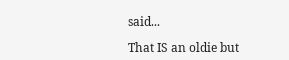said...

That IS an oldie but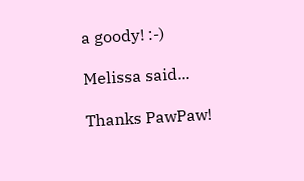a goody! :-)

Melissa said...

Thanks PawPaw!